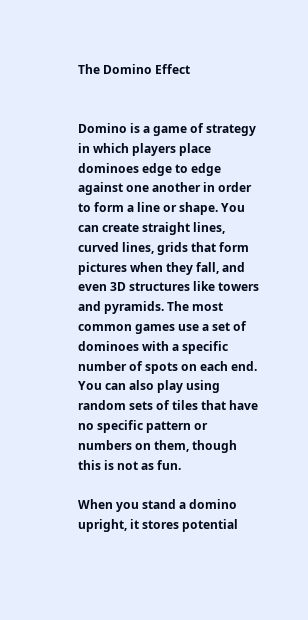The Domino Effect


Domino is a game of strategy in which players place dominoes edge to edge against one another in order to form a line or shape. You can create straight lines, curved lines, grids that form pictures when they fall, and even 3D structures like towers and pyramids. The most common games use a set of dominoes with a specific number of spots on each end. You can also play using random sets of tiles that have no specific pattern or numbers on them, though this is not as fun.

When you stand a domino upright, it stores potential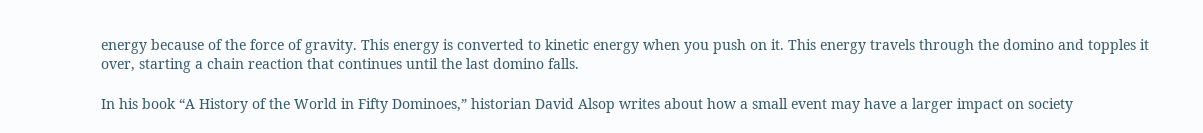energy because of the force of gravity. This energy is converted to kinetic energy when you push on it. This energy travels through the domino and topples it over, starting a chain reaction that continues until the last domino falls.

In his book “A History of the World in Fifty Dominoes,” historian David Alsop writes about how a small event may have a larger impact on society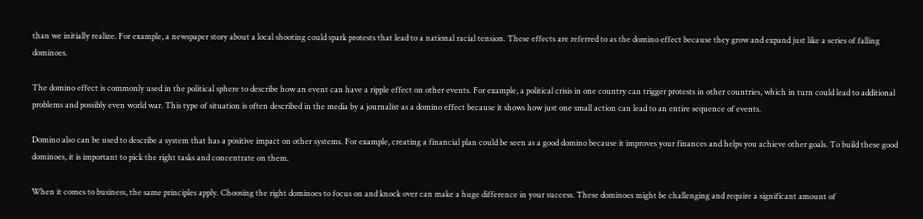than we initially realize. For example, a newspaper story about a local shooting could spark protests that lead to a national racial tension. These effects are referred to as the domino effect because they grow and expand just like a series of falling dominoes.

The domino effect is commonly used in the political sphere to describe how an event can have a ripple effect on other events. For example, a political crisis in one country can trigger protests in other countries, which in turn could lead to additional problems and possibly even world war. This type of situation is often described in the media by a journalist as a domino effect because it shows how just one small action can lead to an entire sequence of events.

Domino also can be used to describe a system that has a positive impact on other systems. For example, creating a financial plan could be seen as a good domino because it improves your finances and helps you achieve other goals. To build these good dominoes, it is important to pick the right tasks and concentrate on them.

When it comes to business, the same principles apply. Choosing the right dominoes to focus on and knock over can make a huge difference in your success. These dominoes might be challenging and require a significant amount of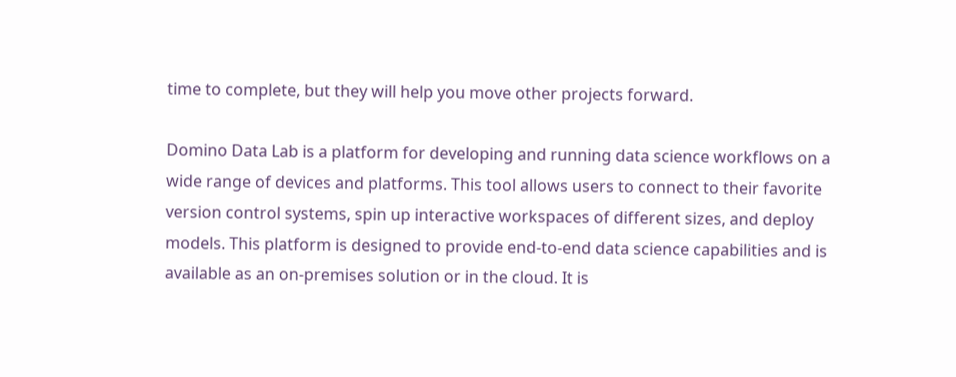time to complete, but they will help you move other projects forward.

Domino Data Lab is a platform for developing and running data science workflows on a wide range of devices and platforms. This tool allows users to connect to their favorite version control systems, spin up interactive workspaces of different sizes, and deploy models. This platform is designed to provide end-to-end data science capabilities and is available as an on-premises solution or in the cloud. It is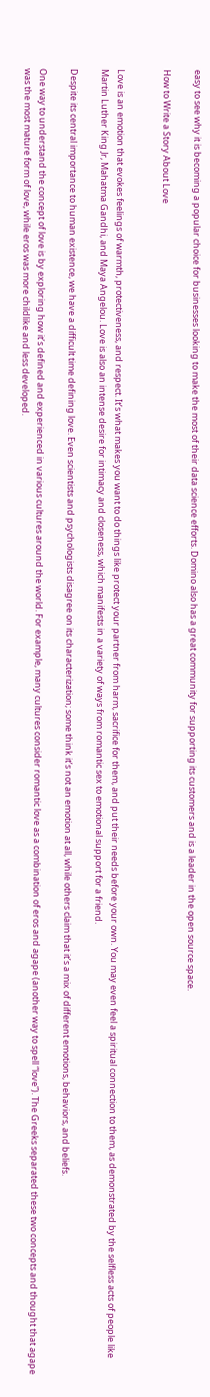easy to see why it is becoming a popular choice for businesses looking to make the most of their data science efforts. Domino also has a great community for supporting its customers and is a leader in the open source space.

How to Write a Story About Love


Love is an emotion that evokes feelings of warmth, protectiveness, and respect. It’s what makes you want to do things like protect your partner from harm, sacrifice for them, and put their needs before your own. You may even feel a spiritual connection to them, as demonstrated by the selfless acts of people like Martin Luther King Jr, Mahatma Gandhi, and Maya Angelou. Love is also an intense desire for intimacy and closeness, which manifests in a variety of ways from romantic sex to emotional support for a friend.

Despite its central importance to human existence, we have a difficult time defining love. Even scientists and psychologists disagree on its characterization; some think it’s not an emotion at all, while others claim that it’s a mix of different emotions, behaviors, and beliefs.

One way to understand the concept of love is by exploring how it’s defined and experienced in various cultures around the world. For example, many cultures consider romantic love as a combination of eros and agape (another way to spell “love”). The Greeks separated these two concepts and thought that agape was the most mature form of love, while eros was more childlike and less developed.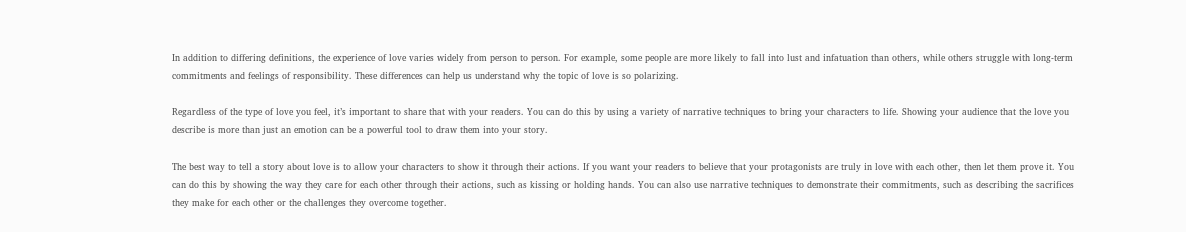In addition to differing definitions, the experience of love varies widely from person to person. For example, some people are more likely to fall into lust and infatuation than others, while others struggle with long-term commitments and feelings of responsibility. These differences can help us understand why the topic of love is so polarizing.

Regardless of the type of love you feel, it’s important to share that with your readers. You can do this by using a variety of narrative techniques to bring your characters to life. Showing your audience that the love you describe is more than just an emotion can be a powerful tool to draw them into your story.

The best way to tell a story about love is to allow your characters to show it through their actions. If you want your readers to believe that your protagonists are truly in love with each other, then let them prove it. You can do this by showing the way they care for each other through their actions, such as kissing or holding hands. You can also use narrative techniques to demonstrate their commitments, such as describing the sacrifices they make for each other or the challenges they overcome together.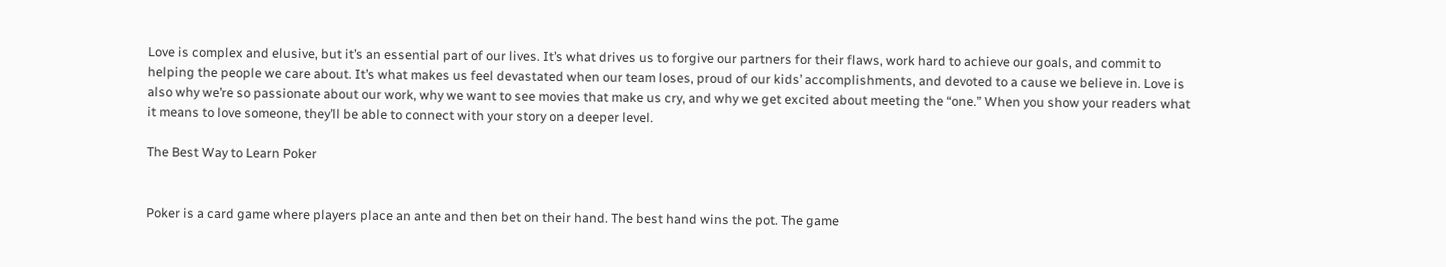Love is complex and elusive, but it’s an essential part of our lives. It’s what drives us to forgive our partners for their flaws, work hard to achieve our goals, and commit to helping the people we care about. It’s what makes us feel devastated when our team loses, proud of our kids’ accomplishments, and devoted to a cause we believe in. Love is also why we’re so passionate about our work, why we want to see movies that make us cry, and why we get excited about meeting the “one.” When you show your readers what it means to love someone, they’ll be able to connect with your story on a deeper level.

The Best Way to Learn Poker


Poker is a card game where players place an ante and then bet on their hand. The best hand wins the pot. The game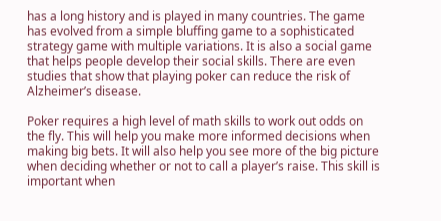has a long history and is played in many countries. The game has evolved from a simple bluffing game to a sophisticated strategy game with multiple variations. It is also a social game that helps people develop their social skills. There are even studies that show that playing poker can reduce the risk of Alzheimer’s disease.

Poker requires a high level of math skills to work out odds on the fly. This will help you make more informed decisions when making big bets. It will also help you see more of the big picture when deciding whether or not to call a player’s raise. This skill is important when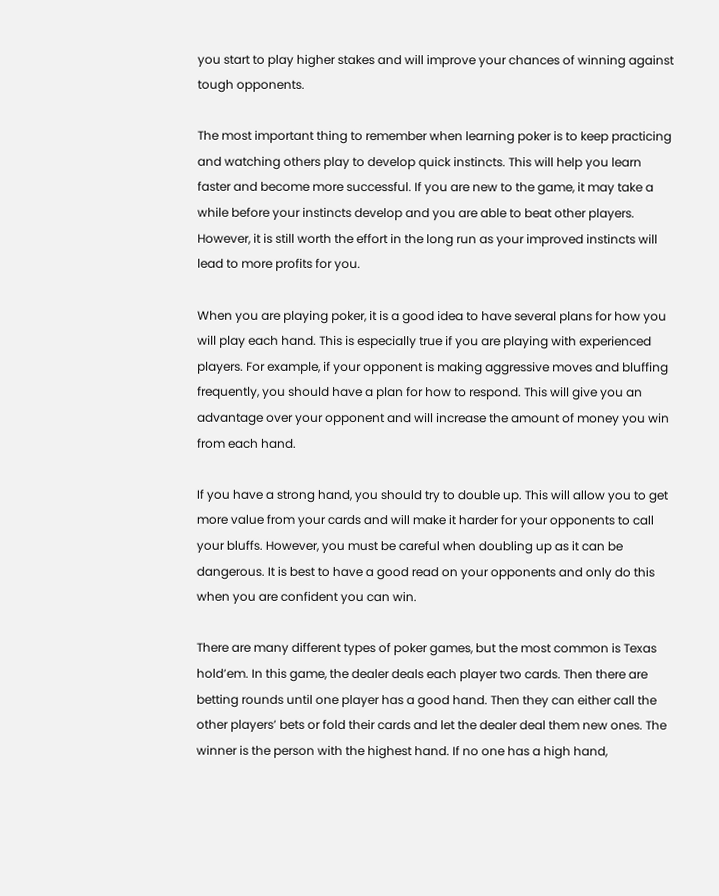you start to play higher stakes and will improve your chances of winning against tough opponents.

The most important thing to remember when learning poker is to keep practicing and watching others play to develop quick instincts. This will help you learn faster and become more successful. If you are new to the game, it may take a while before your instincts develop and you are able to beat other players. However, it is still worth the effort in the long run as your improved instincts will lead to more profits for you.

When you are playing poker, it is a good idea to have several plans for how you will play each hand. This is especially true if you are playing with experienced players. For example, if your opponent is making aggressive moves and bluffing frequently, you should have a plan for how to respond. This will give you an advantage over your opponent and will increase the amount of money you win from each hand.

If you have a strong hand, you should try to double up. This will allow you to get more value from your cards and will make it harder for your opponents to call your bluffs. However, you must be careful when doubling up as it can be dangerous. It is best to have a good read on your opponents and only do this when you are confident you can win.

There are many different types of poker games, but the most common is Texas hold’em. In this game, the dealer deals each player two cards. Then there are betting rounds until one player has a good hand. Then they can either call the other players’ bets or fold their cards and let the dealer deal them new ones. The winner is the person with the highest hand. If no one has a high hand,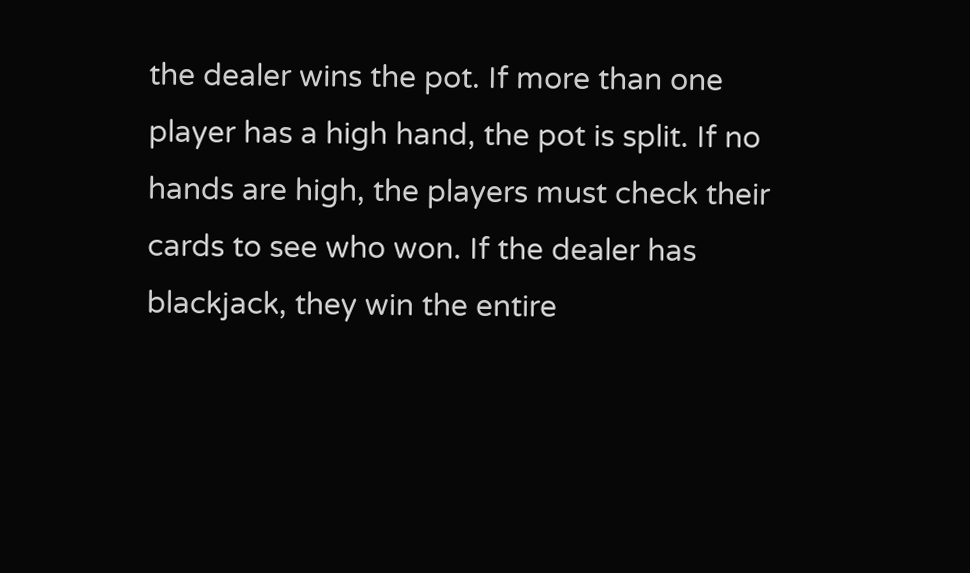the dealer wins the pot. If more than one player has a high hand, the pot is split. If no hands are high, the players must check their cards to see who won. If the dealer has blackjack, they win the entire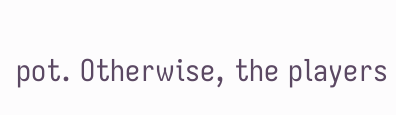pot. Otherwise, the players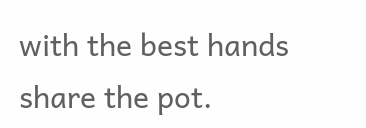with the best hands share the pot.